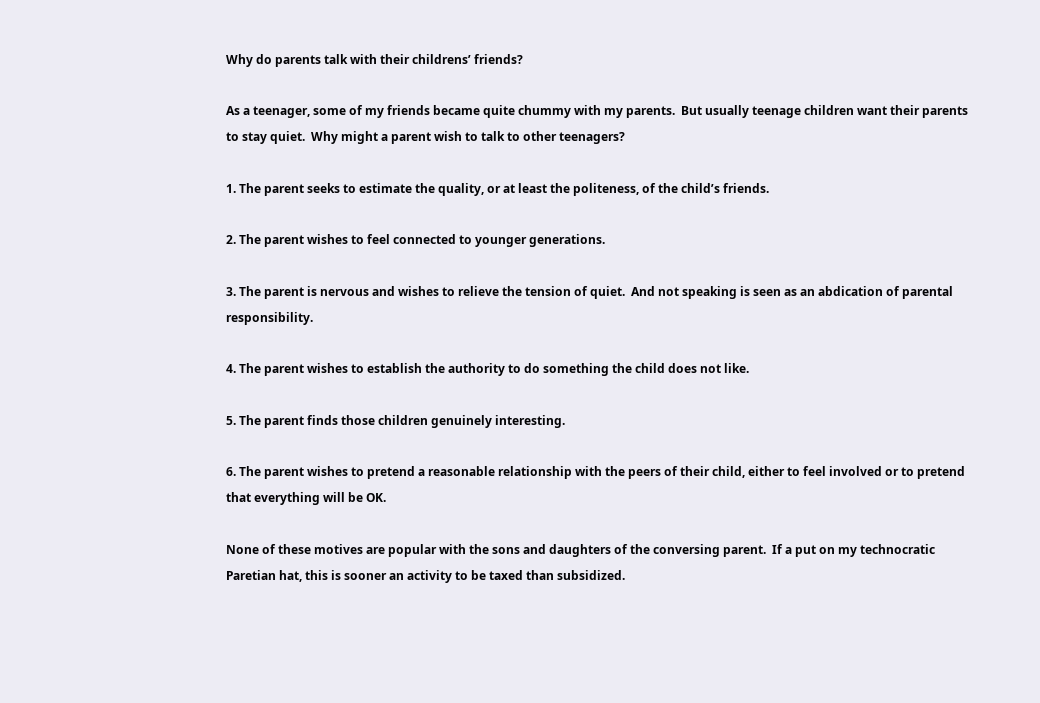Why do parents talk with their childrens’ friends?

As a teenager, some of my friends became quite chummy with my parents.  But usually teenage children want their parents to stay quiet.  Why might a parent wish to talk to other teenagers?

1. The parent seeks to estimate the quality, or at least the politeness, of the child’s friends.

2. The parent wishes to feel connected to younger generations.

3. The parent is nervous and wishes to relieve the tension of quiet.  And not speaking is seen as an abdication of parental responsibility.

4. The parent wishes to establish the authority to do something the child does not like.

5. The parent finds those children genuinely interesting.

6. The parent wishes to pretend a reasonable relationship with the peers of their child, either to feel involved or to pretend that everything will be OK.

None of these motives are popular with the sons and daughters of the conversing parent.  If a put on my technocratic Paretian hat, this is sooner an activity to be taxed than subsidized.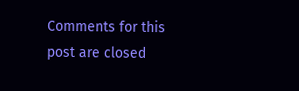Comments for this post are closed